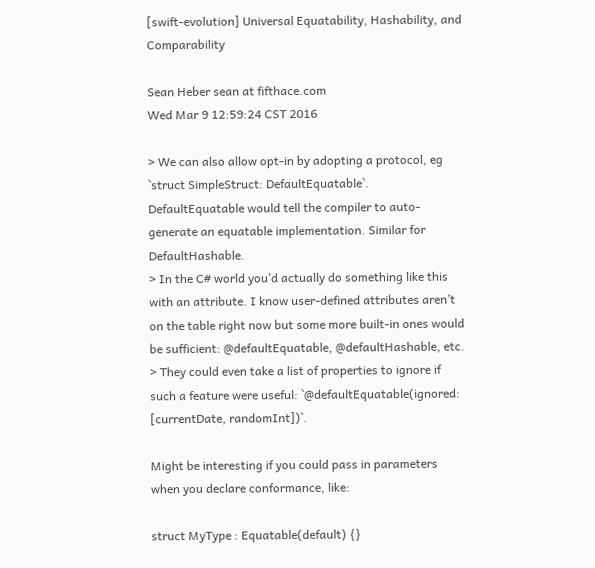[swift-evolution] Universal Equatability, Hashability, and Comparability

Sean Heber sean at fifthace.com
Wed Mar 9 12:59:24 CST 2016

> We can also allow opt-in by adopting a protocol, eg `struct SimpleStruct: DefaultEquatable`. DefaultEquatable would tell the compiler to auto-generate an equatable implementation. Similar for DefaultHashable.
> In the C# world you’d actually do something like this with an attribute. I know user-defined attributes aren’t on the table right now but some more built-in ones would be sufficient: @defaultEquatable, @defaultHashable, etc.
> They could even take a list of properties to ignore if such a feature were useful: `@defaultEquatable(ignored: [currentDate, randomInt])`.

Might be interesting if you could pass in parameters when you declare conformance, like:

struct MyType : Equatable(default) {}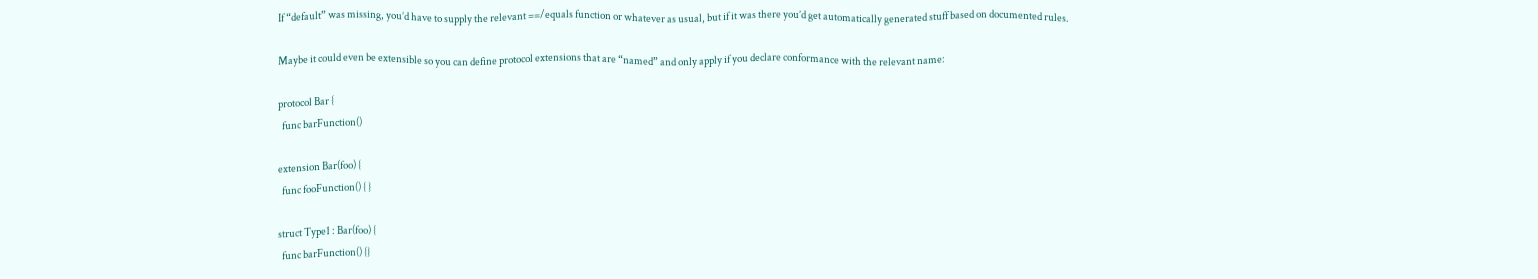If “default” was missing, you’d have to supply the relevant ==/equals function or whatever as usual, but if it was there you’d get automatically generated stuff based on documented rules.

Maybe it could even be extensible so you can define protocol extensions that are “named” and only apply if you declare conformance with the relevant name:

protocol Bar {
  func barFunction()

extension Bar(foo) {
  func fooFunction() { }

struct Type1 : Bar(foo) {
  func barFunction() {}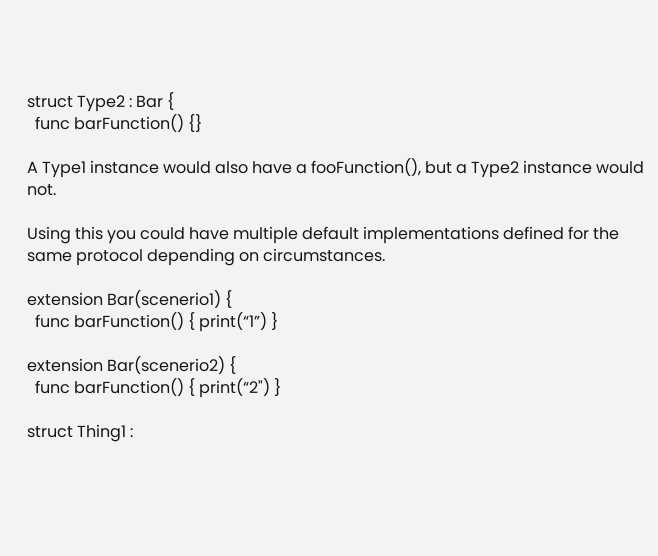struct Type2 : Bar {
  func barFunction() {}

A Type1 instance would also have a fooFunction(), but a Type2 instance would not.

Using this you could have multiple default implementations defined for the same protocol depending on circumstances.

extension Bar(scenerio1) {
  func barFunction() { print(“1”) }

extension Bar(scenerio2) {
  func barFunction() { print(“2") }

struct Thing1 :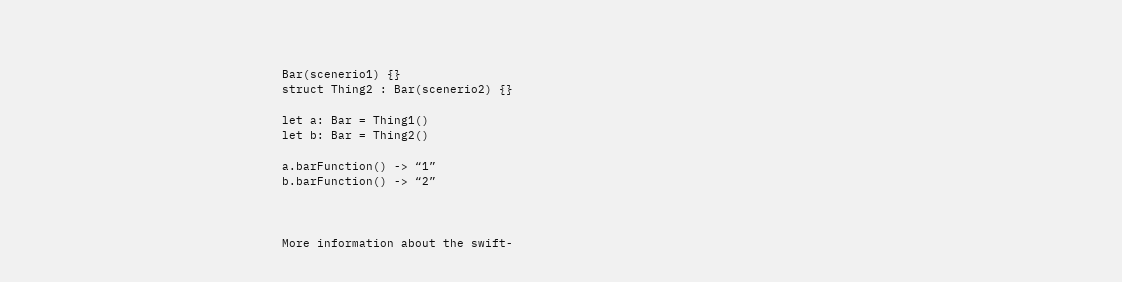Bar(scenerio1) {}
struct Thing2 : Bar(scenerio2) {}

let a: Bar = Thing1()
let b: Bar = Thing2()

a.barFunction() -> “1”
b.barFunction() -> “2”



More information about the swift-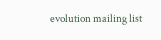evolution mailing list